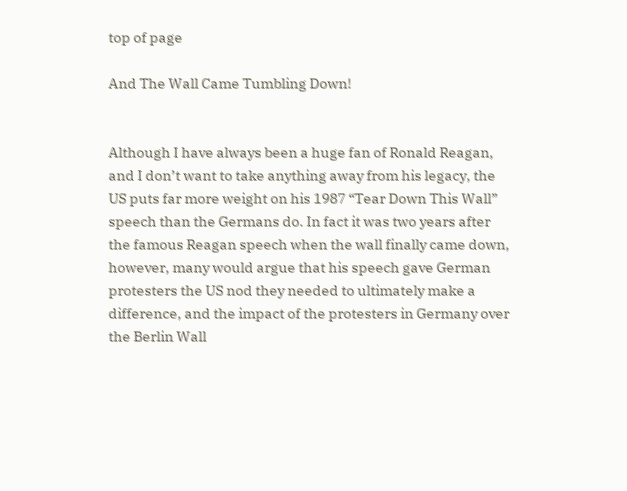top of page

And The Wall Came Tumbling Down!


Although I have always been a huge fan of Ronald Reagan, and I don’t want to take anything away from his legacy, the US puts far more weight on his 1987 “Tear Down This Wall” speech than the Germans do. In fact it was two years after the famous Reagan speech when the wall finally came down, however, many would argue that his speech gave German protesters the US nod they needed to ultimately make a difference, and the impact of the protesters in Germany over the Berlin Wall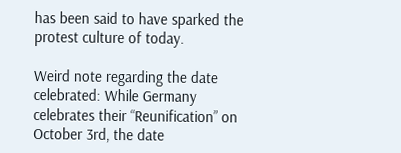has been said to have sparked the protest culture of today.

Weird note regarding the date celebrated: While Germany celebrates their “Reunification” on October 3rd, the date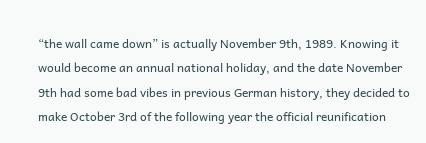“the wall came down” is actually November 9th, 1989. Knowing it would become an annual national holiday, and the date November 9th had some bad vibes in previous German history, they decided to make October 3rd of the following year the official reunification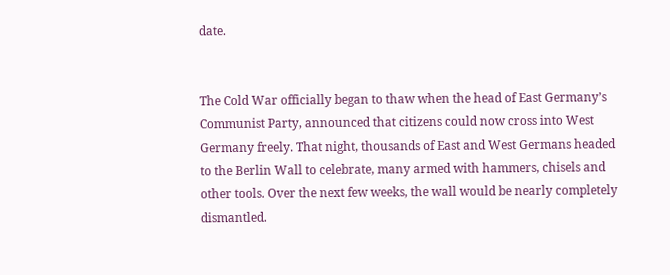date.


The Cold War officially began to thaw when the head of East Germany’s Communist Party, announced that citizens could now cross into West Germany freely. That night, thousands of East and West Germans headed to the Berlin Wall to celebrate, many armed with hammers, chisels and other tools. Over the next few weeks, the wall would be nearly completely dismantled.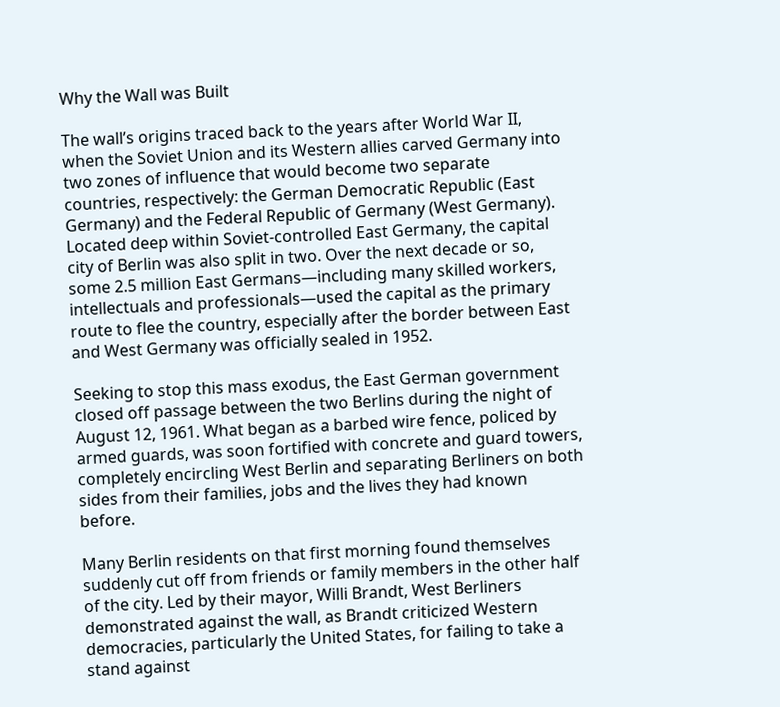Why the Wall was Built

The wall’s origins traced back to the years after World War II, when the Soviet Union and its Western allies carved Germany into two zones of influence that would become two separate countries, respectively: the German Democratic Republic (East Germany) and the Federal Republic of Germany (West Germany). Located deep within Soviet-controlled East Germany, the capital city of Berlin was also split in two. Over the next decade or so, some 2.5 million East Germans—including many skilled workers, intellectuals and professionals—used the capital as the primary route to flee the country, especially after the border between East and West Germany was officially sealed in 1952.

Seeking to stop this mass exodus, the East German government closed off passage between the two Berlins during the night of August 12, 1961. What began as a barbed wire fence, policed by armed guards, was soon fortified with concrete and guard towers, completely encircling West Berlin and separating Berliners on both sides from their families, jobs and the lives they had known before.

Many Berlin residents on that first morning found themselves suddenly cut off from friends or family members in the other half of the city. Led by their mayor, Willi Brandt, West Berliners demonstrated against the wall, as Brandt criticized Western democracies, particularly the United States, for failing to take a stand against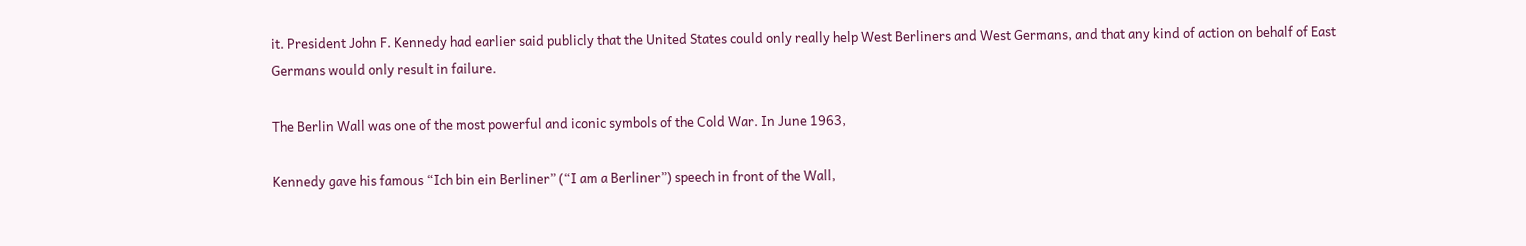it. President John F. Kennedy had earlier said publicly that the United States could only really help West Berliners and West Germans, and that any kind of action on behalf of East Germans would only result in failure.

The Berlin Wall was one of the most powerful and iconic symbols of the Cold War. In June 1963,

Kennedy gave his famous “Ich bin ein Berliner” (“I am a Berliner”) speech in front of the Wall,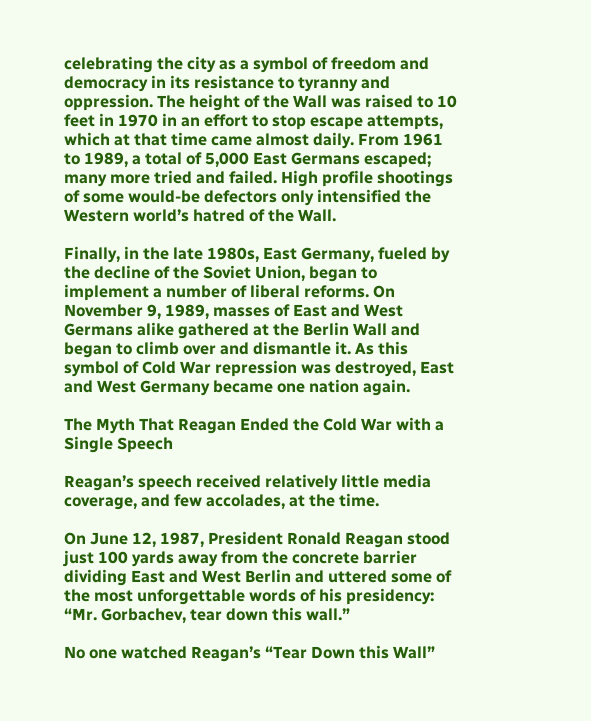celebrating the city as a symbol of freedom and democracy in its resistance to tyranny and oppression. The height of the Wall was raised to 10 feet in 1970 in an effort to stop escape attempts, which at that time came almost daily. From 1961 to 1989, a total of 5,000 East Germans escaped; many more tried and failed. High profile shootings of some would-be defectors only intensified the Western world’s hatred of the Wall.

Finally, in the late 1980s, East Germany, fueled by the decline of the Soviet Union, began to implement a number of liberal reforms. On November 9, 1989, masses of East and West Germans alike gathered at the Berlin Wall and began to climb over and dismantle it. As this symbol of Cold War repression was destroyed, East and West Germany became one nation again.

The Myth That Reagan Ended the Cold War with a Single Speech

Reagan’s speech received relatively little media coverage, and few accolades, at the time.

On June 12, 1987, President Ronald Reagan stood just 100 yards away from the concrete barrier dividing East and West Berlin and uttered some of the most unforgettable words of his presidency: “Mr. Gorbachev, tear down this wall.”

No one watched Reagan’s “Tear Down this Wall”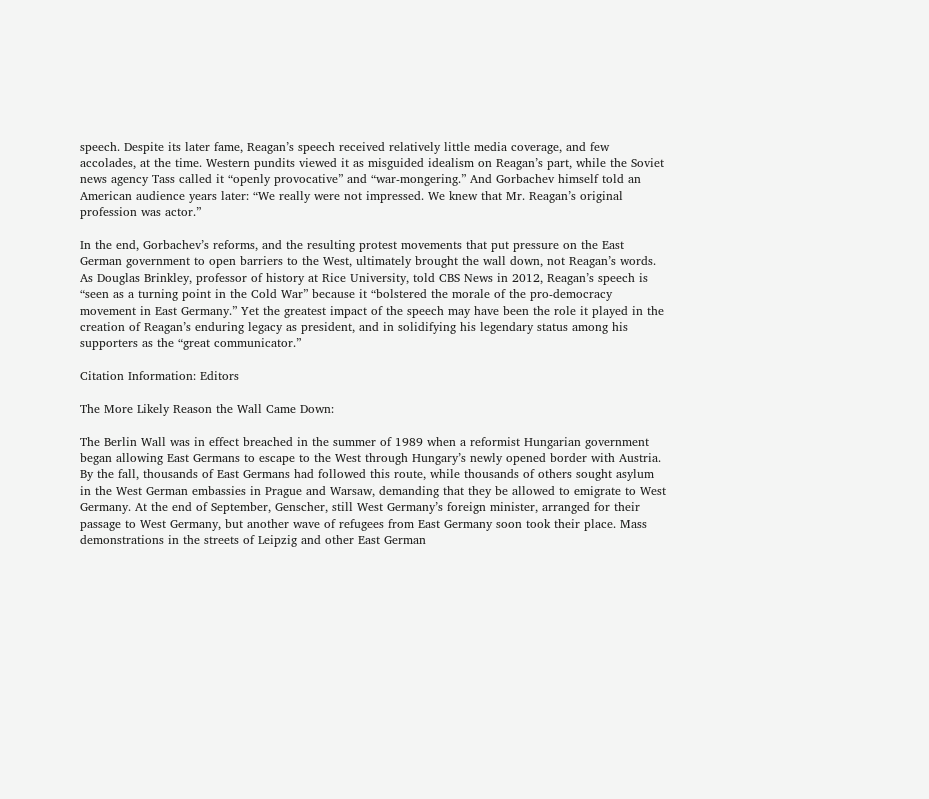speech. Despite its later fame, Reagan’s speech received relatively little media coverage, and few accolades, at the time. Western pundits viewed it as misguided idealism on Reagan’s part, while the Soviet news agency Tass called it “openly provocative” and “war-mongering.” And Gorbachev himself told an American audience years later: “We really were not impressed. We knew that Mr. Reagan’s original profession was actor.”

In the end, Gorbachev’s reforms, and the resulting protest movements that put pressure on the East German government to open barriers to the West, ultimately brought the wall down, not Reagan’s words. As Douglas Brinkley, professor of history at Rice University, told CBS News in 2012, Reagan’s speech is “seen as a turning point in the Cold War” because it “bolstered the morale of the pro-democracy movement in East Germany.” Yet the greatest impact of the speech may have been the role it played in the creation of Reagan’s enduring legacy as president, and in solidifying his legendary status among his supporters as the “great communicator.”

Citation Information: Editors

The More Likely Reason the Wall Came Down:

The Berlin Wall was in effect breached in the summer of 1989 when a reformist Hungarian government began allowing East Germans to escape to the West through Hungary’s newly opened border with Austria. By the fall, thousands of East Germans had followed this route, while thousands of others sought asylum in the West German embassies in Prague and Warsaw, demanding that they be allowed to emigrate to West Germany. At the end of September, Genscher, still West Germany’s foreign minister, arranged for their passage to West Germany, but another wave of refugees from East Germany soon took their place. Mass demonstrations in the streets of Leipzig and other East German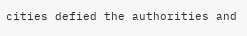cities defied the authorities and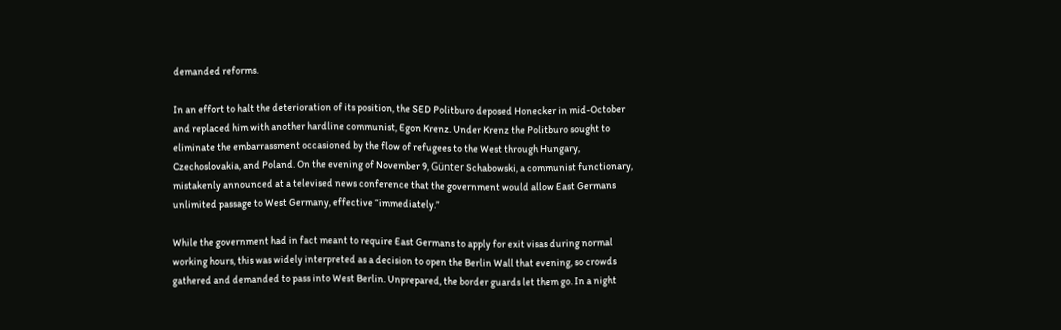demanded reforms.

In an effort to halt the deterioration of its position, the SED Politburo deposed Honecker in mid-October and replaced him with another hardline communist, Egon Krenz. Under Krenz the Politburo sought to eliminate the embarrassment occasioned by the flow of refugees to the West through Hungary, Czechoslovakia, and Poland. On the evening of November 9, Günter Schabowski, a communist functionary, mistakenly announced at a televised news conference that the government would allow East Germans unlimited passage to West Germany, effective “immediately.”

While the government had in fact meant to require East Germans to apply for exit visas during normal working hours, this was widely interpreted as a decision to open the Berlin Wall that evening, so crowds gathered and demanded to pass into West Berlin. Unprepared, the border guards let them go. In a night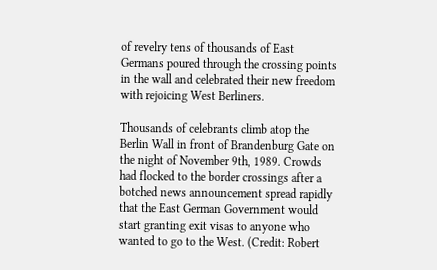of revelry tens of thousands of East Germans poured through the crossing points in the wall and celebrated their new freedom with rejoicing West Berliners.

Thousands of celebrants climb atop the Berlin Wall in front of Brandenburg Gate on the night of November 9th, 1989. Crowds had flocked to the border crossings after a botched news announcement spread rapidly that the East German Government would start granting exit visas to anyone who wanted to go to the West. (Credit: Robert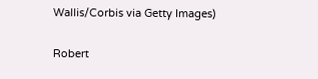Wallis/Corbis via Getty Images)

Robert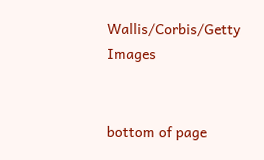Wallis/Corbis/Getty Images


bottom of page